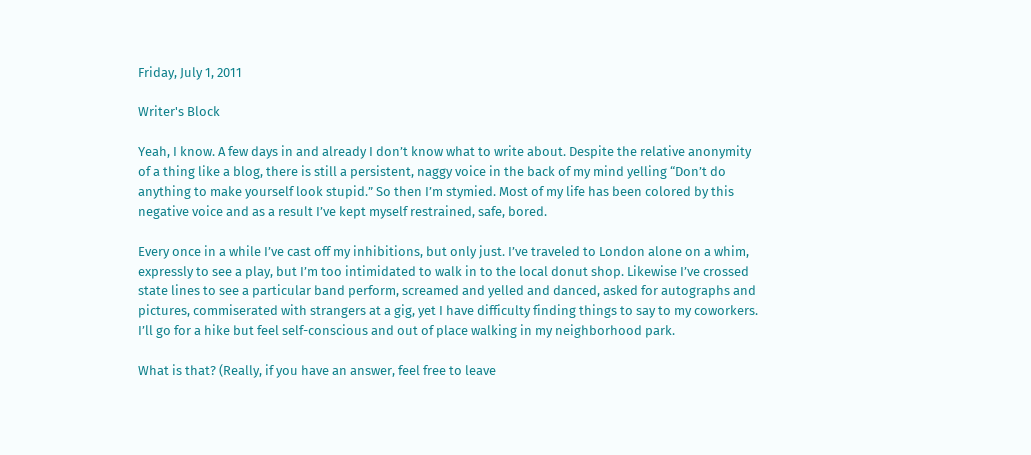Friday, July 1, 2011

Writer's Block

Yeah, I know. A few days in and already I don’t know what to write about. Despite the relative anonymity of a thing like a blog, there is still a persistent, naggy voice in the back of my mind yelling “Don’t do anything to make yourself look stupid.” So then I’m stymied. Most of my life has been colored by this negative voice and as a result I’ve kept myself restrained, safe, bored.

Every once in a while I’ve cast off my inhibitions, but only just. I’ve traveled to London alone on a whim, expressly to see a play, but I’m too intimidated to walk in to the local donut shop. Likewise I’ve crossed state lines to see a particular band perform, screamed and yelled and danced, asked for autographs and pictures, commiserated with strangers at a gig, yet I have difficulty finding things to say to my coworkers. I’ll go for a hike but feel self-conscious and out of place walking in my neighborhood park.

What is that? (Really, if you have an answer, feel free to leave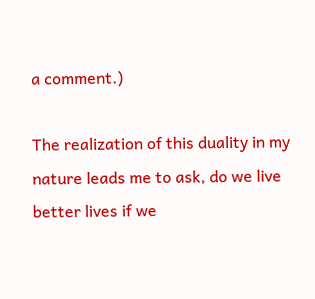a comment.)

The realization of this duality in my nature leads me to ask, do we live better lives if we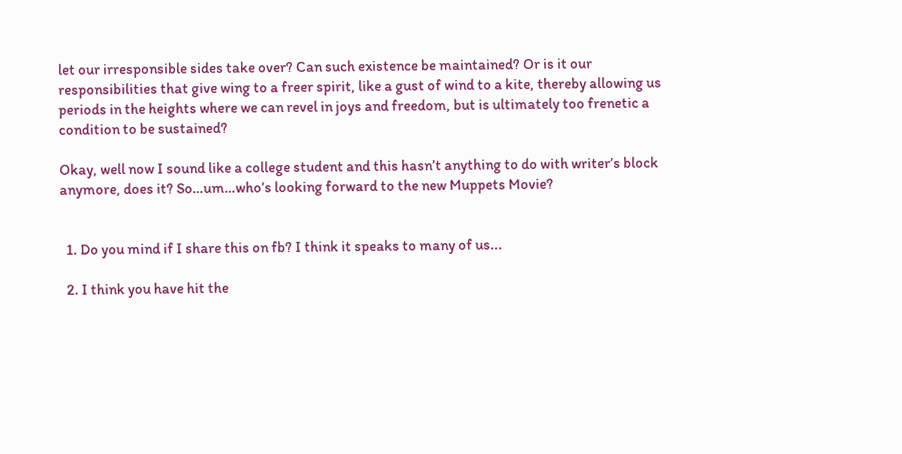let our irresponsible sides take over? Can such existence be maintained? Or is it our responsibilities that give wing to a freer spirit, like a gust of wind to a kite, thereby allowing us periods in the heights where we can revel in joys and freedom, but is ultimately too frenetic a condition to be sustained?

Okay, well now I sound like a college student and this hasn’t anything to do with writer’s block anymore, does it? So…um…who’s looking forward to the new Muppets Movie?


  1. Do you mind if I share this on fb? I think it speaks to many of us...

  2. I think you have hit the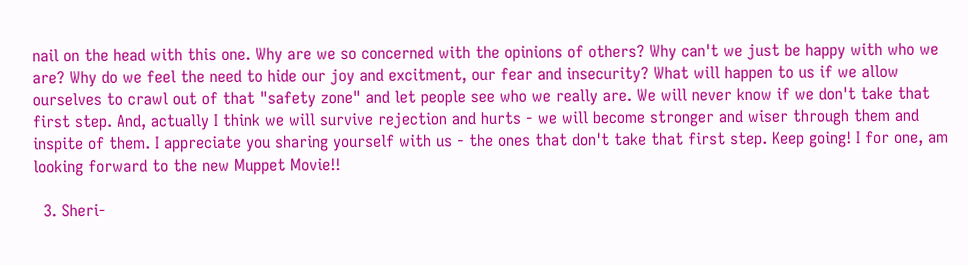nail on the head with this one. Why are we so concerned with the opinions of others? Why can't we just be happy with who we are? Why do we feel the need to hide our joy and excitment, our fear and insecurity? What will happen to us if we allow ourselves to crawl out of that "safety zone" and let people see who we really are. We will never know if we don't take that first step. And, actually I think we will survive rejection and hurts - we will become stronger and wiser through them and inspite of them. I appreciate you sharing yourself with us - the ones that don't take that first step. Keep going! I for one, am looking forward to the new Muppet Movie!!

  3. Sheri-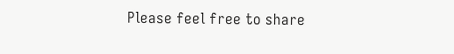Please feel free to share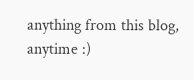anything from this blog, anytime :)